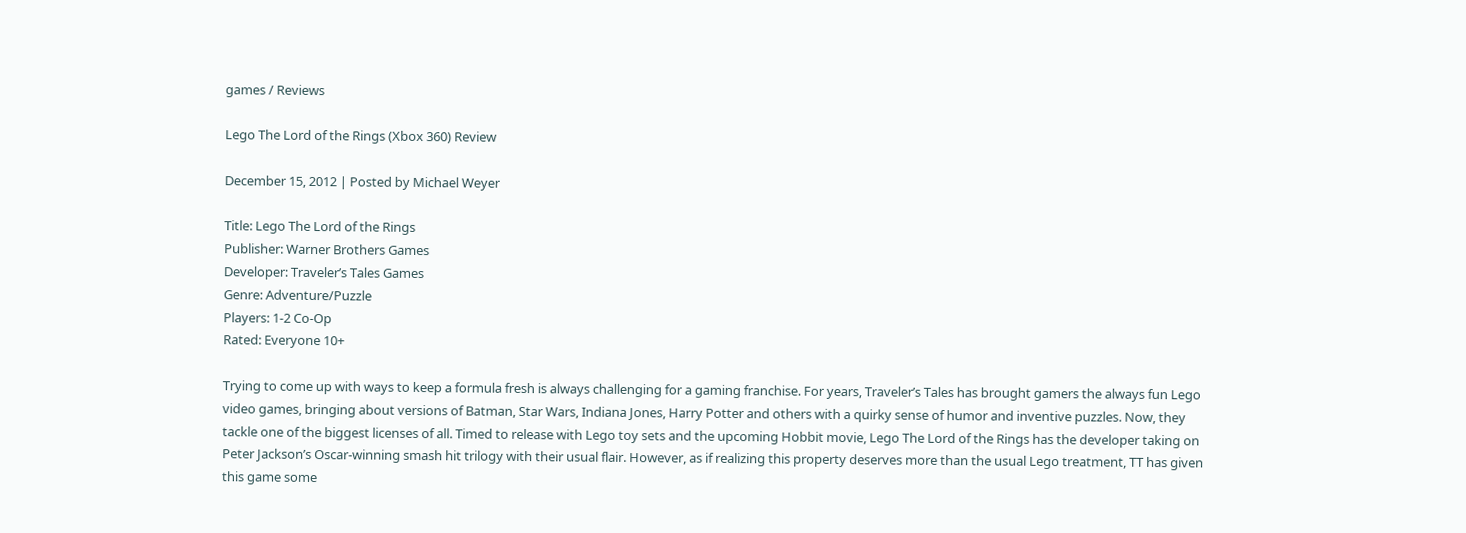games / Reviews

Lego The Lord of the Rings (Xbox 360) Review

December 15, 2012 | Posted by Michael Weyer

Title: Lego The Lord of the Rings
Publisher: Warner Brothers Games
Developer: Traveler’s Tales Games
Genre: Adventure/Puzzle
Players: 1-2 Co-Op
Rated: Everyone 10+

Trying to come up with ways to keep a formula fresh is always challenging for a gaming franchise. For years, Traveler’s Tales has brought gamers the always fun Lego video games, bringing about versions of Batman, Star Wars, Indiana Jones, Harry Potter and others with a quirky sense of humor and inventive puzzles. Now, they tackle one of the biggest licenses of all. Timed to release with Lego toy sets and the upcoming Hobbit movie, Lego The Lord of the Rings has the developer taking on Peter Jackson’s Oscar-winning smash hit trilogy with their usual flair. However, as if realizing this property deserves more than the usual Lego treatment, TT has given this game some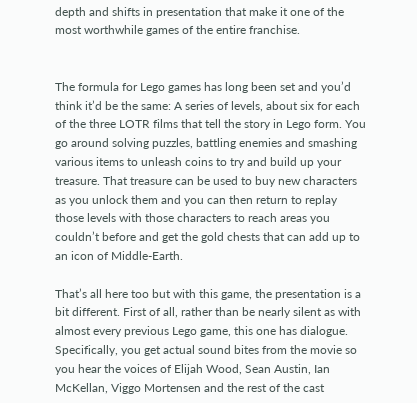depth and shifts in presentation that make it one of the most worthwhile games of the entire franchise.


The formula for Lego games has long been set and you’d think it’d be the same: A series of levels, about six for each of the three LOTR films that tell the story in Lego form. You go around solving puzzles, battling enemies and smashing various items to unleash coins to try and build up your treasure. That treasure can be used to buy new characters as you unlock them and you can then return to replay those levels with those characters to reach areas you couldn’t before and get the gold chests that can add up to an icon of Middle-Earth.

That’s all here too but with this game, the presentation is a bit different. First of all, rather than be nearly silent as with almost every previous Lego game, this one has dialogue. Specifically, you get actual sound bites from the movie so you hear the voices of Elijah Wood, Sean Austin, Ian McKellan, Viggo Mortensen and the rest of the cast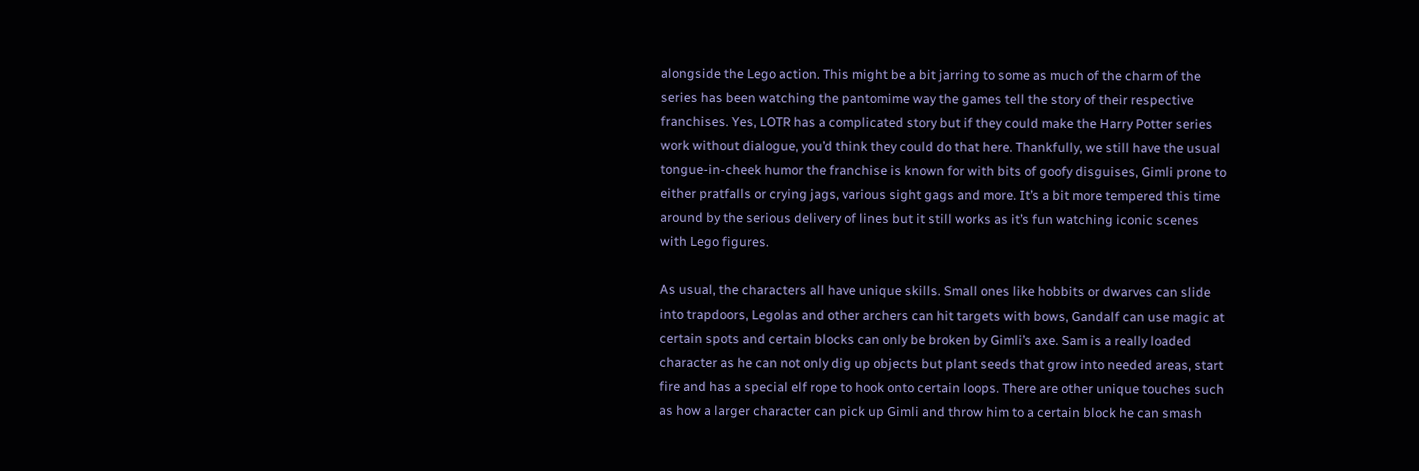alongside the Lego action. This might be a bit jarring to some as much of the charm of the series has been watching the pantomime way the games tell the story of their respective franchises. Yes, LOTR has a complicated story but if they could make the Harry Potter series work without dialogue, you’d think they could do that here. Thankfully, we still have the usual tongue-in-cheek humor the franchise is known for with bits of goofy disguises, Gimli prone to either pratfalls or crying jags, various sight gags and more. It’s a bit more tempered this time around by the serious delivery of lines but it still works as it’s fun watching iconic scenes with Lego figures.

As usual, the characters all have unique skills. Small ones like hobbits or dwarves can slide into trapdoors, Legolas and other archers can hit targets with bows, Gandalf can use magic at certain spots and certain blocks can only be broken by Gimli’s axe. Sam is a really loaded character as he can not only dig up objects but plant seeds that grow into needed areas, start fire and has a special elf rope to hook onto certain loops. There are other unique touches such as how a larger character can pick up Gimli and throw him to a certain block he can smash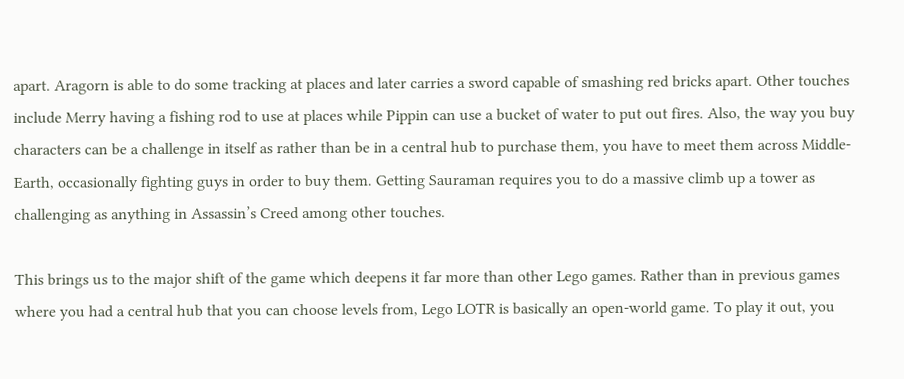apart. Aragorn is able to do some tracking at places and later carries a sword capable of smashing red bricks apart. Other touches include Merry having a fishing rod to use at places while Pippin can use a bucket of water to put out fires. Also, the way you buy characters can be a challenge in itself as rather than be in a central hub to purchase them, you have to meet them across Middle-Earth, occasionally fighting guys in order to buy them. Getting Sauraman requires you to do a massive climb up a tower as challenging as anything in Assassin’s Creed among other touches.

This brings us to the major shift of the game which deepens it far more than other Lego games. Rather than in previous games where you had a central hub that you can choose levels from, Lego LOTR is basically an open-world game. To play it out, you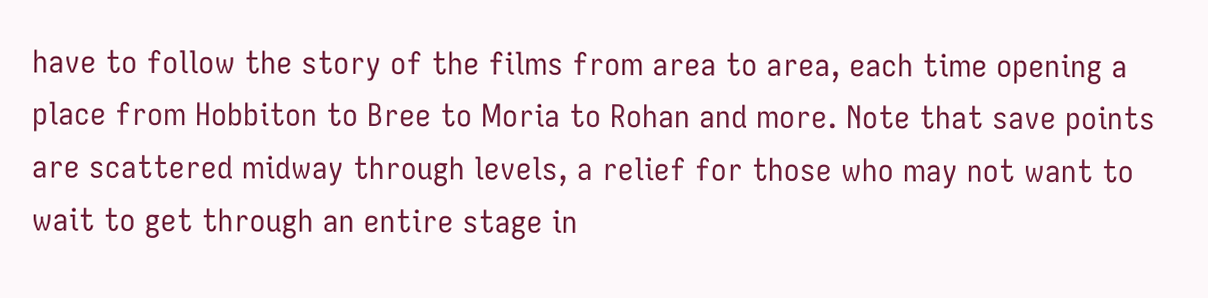have to follow the story of the films from area to area, each time opening a place from Hobbiton to Bree to Moria to Rohan and more. Note that save points are scattered midway through levels, a relief for those who may not want to wait to get through an entire stage in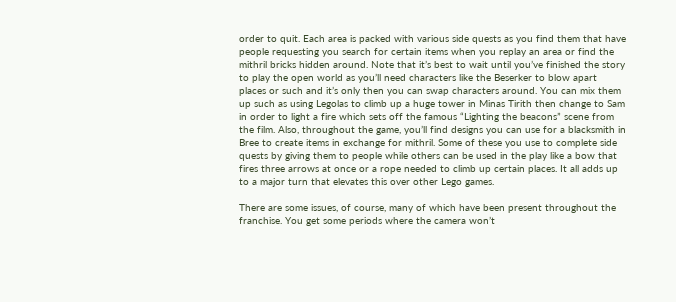order to quit. Each area is packed with various side quests as you find them that have people requesting you search for certain items when you replay an area or find the mithril bricks hidden around. Note that it’s best to wait until you’ve finished the story to play the open world as you’ll need characters like the Beserker to blow apart places or such and it’s only then you can swap characters around. You can mix them up such as using Legolas to climb up a huge tower in Minas Tirith then change to Sam in order to light a fire which sets off the famous “Lighting the beacons” scene from the film. Also, throughout the game, you’ll find designs you can use for a blacksmith in Bree to create items in exchange for mithril. Some of these you use to complete side quests by giving them to people while others can be used in the play like a bow that fires three arrows at once or a rope needed to climb up certain places. It all adds up to a major turn that elevates this over other Lego games.

There are some issues, of course, many of which have been present throughout the franchise. You get some periods where the camera won’t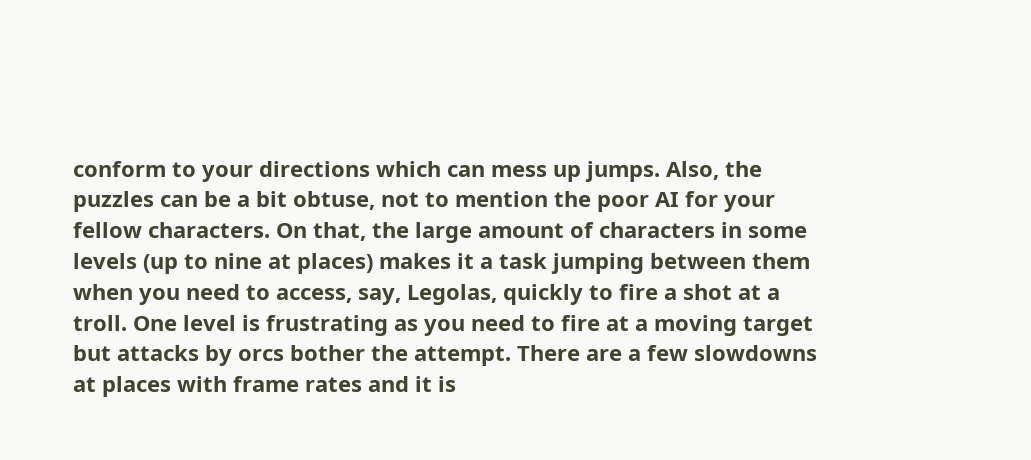conform to your directions which can mess up jumps. Also, the puzzles can be a bit obtuse, not to mention the poor AI for your fellow characters. On that, the large amount of characters in some levels (up to nine at places) makes it a task jumping between them when you need to access, say, Legolas, quickly to fire a shot at a troll. One level is frustrating as you need to fire at a moving target but attacks by orcs bother the attempt. There are a few slowdowns at places with frame rates and it is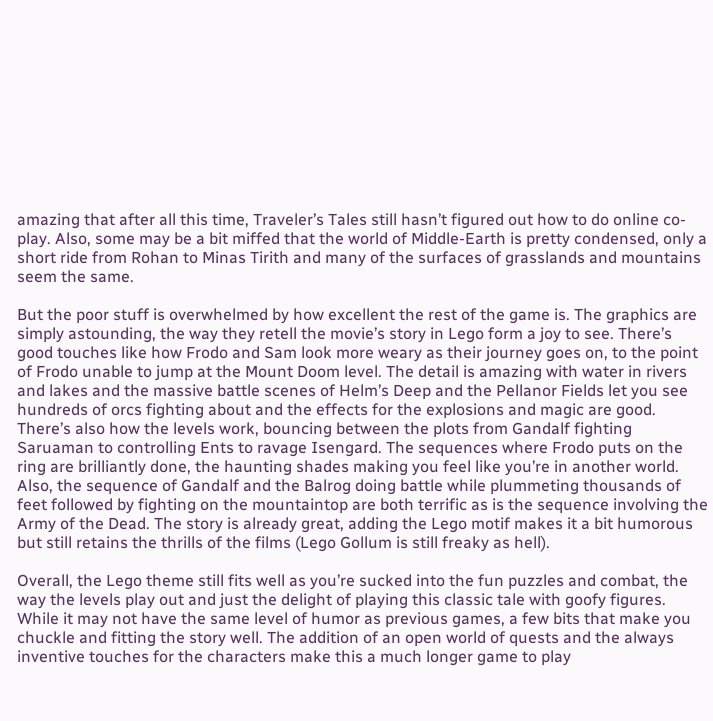amazing that after all this time, Traveler’s Tales still hasn’t figured out how to do online co-play. Also, some may be a bit miffed that the world of Middle-Earth is pretty condensed, only a short ride from Rohan to Minas Tirith and many of the surfaces of grasslands and mountains seem the same.

But the poor stuff is overwhelmed by how excellent the rest of the game is. The graphics are simply astounding, the way they retell the movie’s story in Lego form a joy to see. There’s good touches like how Frodo and Sam look more weary as their journey goes on, to the point of Frodo unable to jump at the Mount Doom level. The detail is amazing with water in rivers and lakes and the massive battle scenes of Helm’s Deep and the Pellanor Fields let you see hundreds of orcs fighting about and the effects for the explosions and magic are good. There’s also how the levels work, bouncing between the plots from Gandalf fighting Saruaman to controlling Ents to ravage Isengard. The sequences where Frodo puts on the ring are brilliantly done, the haunting shades making you feel like you’re in another world. Also, the sequence of Gandalf and the Balrog doing battle while plummeting thousands of feet followed by fighting on the mountaintop are both terrific as is the sequence involving the Army of the Dead. The story is already great, adding the Lego motif makes it a bit humorous but still retains the thrills of the films (Lego Gollum is still freaky as hell).

Overall, the Lego theme still fits well as you’re sucked into the fun puzzles and combat, the way the levels play out and just the delight of playing this classic tale with goofy figures. While it may not have the same level of humor as previous games, a few bits that make you chuckle and fitting the story well. The addition of an open world of quests and the always inventive touches for the characters make this a much longer game to play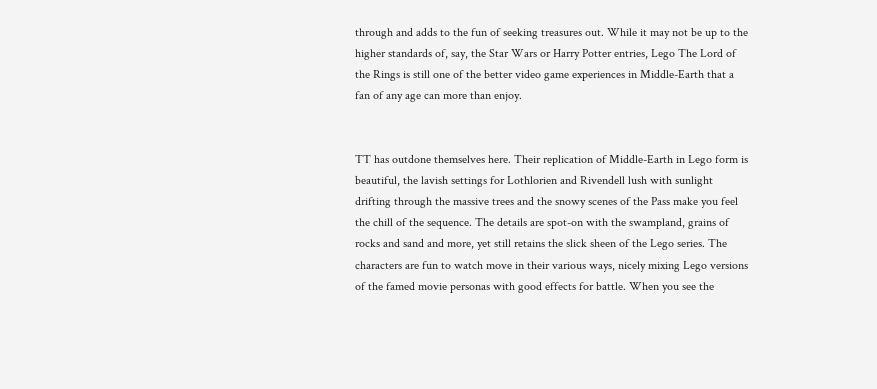through and adds to the fun of seeking treasures out. While it may not be up to the higher standards of, say, the Star Wars or Harry Potter entries, Lego The Lord of the Rings is still one of the better video game experiences in Middle-Earth that a fan of any age can more than enjoy.


TT has outdone themselves here. Their replication of Middle-Earth in Lego form is beautiful, the lavish settings for Lothlorien and Rivendell lush with sunlight drifting through the massive trees and the snowy scenes of the Pass make you feel the chill of the sequence. The details are spot-on with the swampland, grains of rocks and sand and more, yet still retains the slick sheen of the Lego series. The characters are fun to watch move in their various ways, nicely mixing Lego versions of the famed movie personas with good effects for battle. When you see the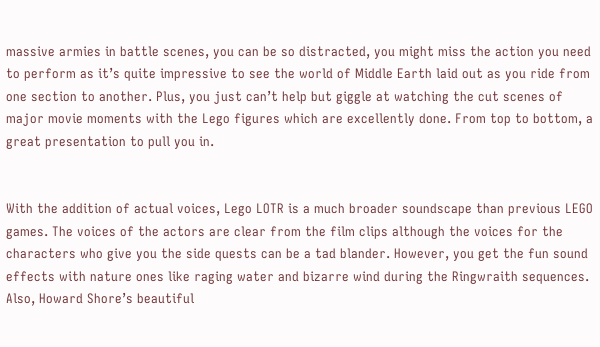massive armies in battle scenes, you can be so distracted, you might miss the action you need to perform as it’s quite impressive to see the world of Middle Earth laid out as you ride from one section to another. Plus, you just can’t help but giggle at watching the cut scenes of major movie moments with the Lego figures which are excellently done. From top to bottom, a great presentation to pull you in.


With the addition of actual voices, Lego LOTR is a much broader soundscape than previous LEGO games. The voices of the actors are clear from the film clips although the voices for the characters who give you the side quests can be a tad blander. However, you get the fun sound effects with nature ones like raging water and bizarre wind during the Ringwraith sequences. Also, Howard Shore’s beautiful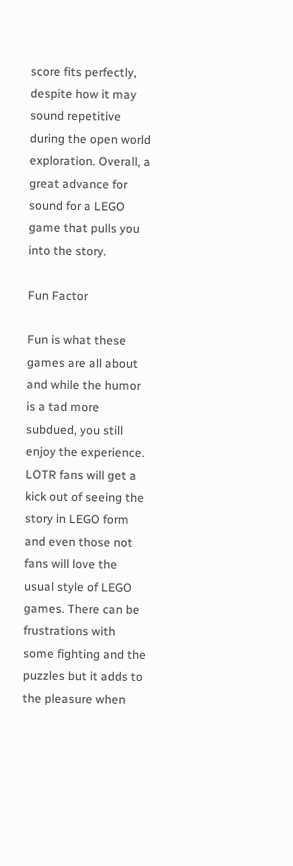score fits perfectly, despite how it may sound repetitive during the open world exploration. Overall, a great advance for sound for a LEGO game that pulls you into the story.

Fun Factor

Fun is what these games are all about and while the humor is a tad more subdued, you still enjoy the experience. LOTR fans will get a kick out of seeing the story in LEGO form and even those not fans will love the usual style of LEGO games. There can be frustrations with some fighting and the puzzles but it adds to the pleasure when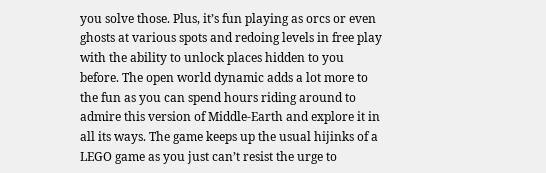you solve those. Plus, it’s fun playing as orcs or even ghosts at various spots and redoing levels in free play with the ability to unlock places hidden to you before. The open world dynamic adds a lot more to the fun as you can spend hours riding around to admire this version of Middle-Earth and explore it in all its ways. The game keeps up the usual hijinks of a LEGO game as you just can’t resist the urge to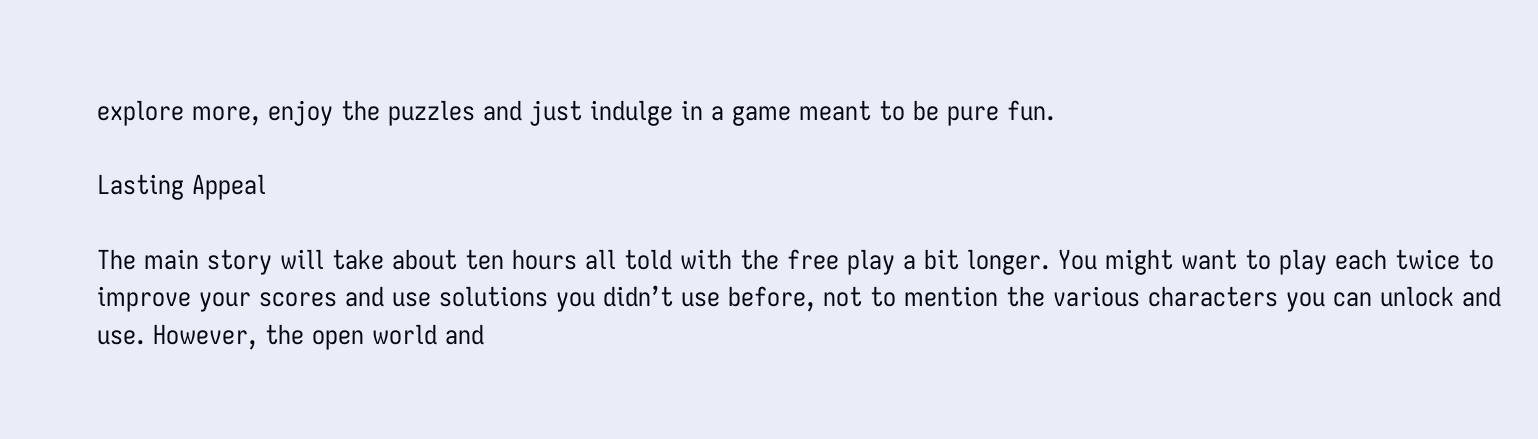explore more, enjoy the puzzles and just indulge in a game meant to be pure fun.

Lasting Appeal

The main story will take about ten hours all told with the free play a bit longer. You might want to play each twice to improve your scores and use solutions you didn’t use before, not to mention the various characters you can unlock and use. However, the open world and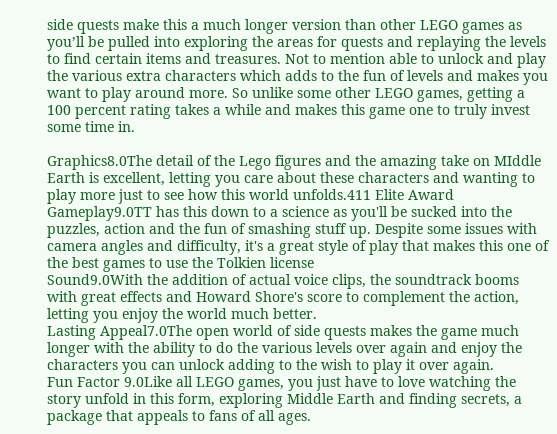side quests make this a much longer version than other LEGO games as you’ll be pulled into exploring the areas for quests and replaying the levels to find certain items and treasures. Not to mention able to unlock and play the various extra characters which adds to the fun of levels and makes you want to play around more. So unlike some other LEGO games, getting a 100 percent rating takes a while and makes this game one to truly invest some time in.

Graphics8.0The detail of the Lego figures and the amazing take on MIddle Earth is excellent, letting you care about these characters and wanting to play more just to see how this world unfolds.411 Elite Award
Gameplay9.0TT has this down to a science as you'll be sucked into the puzzles, action and the fun of smashing stuff up. Despite some issues with camera angles and difficulty, it's a great style of play that makes this one of the best games to use the Tolkien license
Sound9.0With the addition of actual voice clips, the soundtrack booms with great effects and Howard Shore's score to complement the action, letting you enjoy the world much better.
Lasting Appeal7.0The open world of side quests makes the game much longer with the ability to do the various levels over again and enjoy the characters you can unlock adding to the wish to play it over again.
Fun Factor 9.0Like all LEGO games, you just have to love watching the story unfold in this form, exploring Middle Earth and finding secrets, a package that appeals to fans of all ages.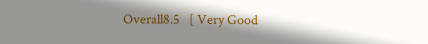Overall8.5   [ Very Good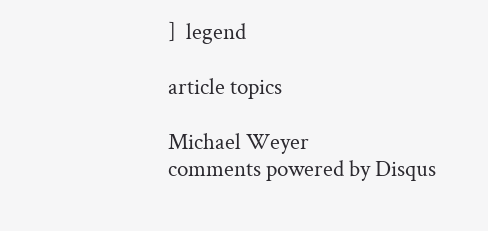]  legend

article topics

Michael Weyer
comments powered by Disqus